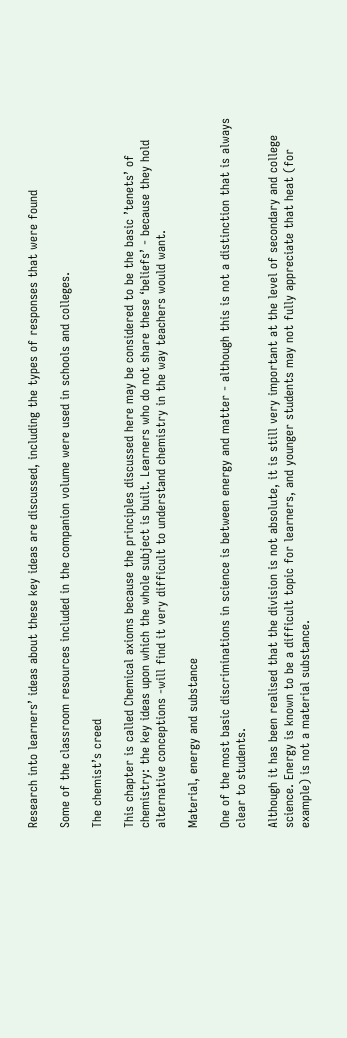Research into learners’ ideas about these key ideas are discussed, including the types of responses that were found

Some of the classroom resources included in the companion volume were used in schools and colleges.

The chemist’s creed

This chapter is called Chemical axioms because the principles discussed here may be considered to be the basic ’tenets’ of chemistry: the key ideas upon which the whole subject is built. Learners who do not share these ‘beliefs’ - because they hold alternative conceptions -will find it very difficult to understand chemistry in the way teachers would want.

Material, energy and substance

One of the most basic discriminations in science is between energy and matter - although this is not a distinction that is always clear to students.

Although it has been realised that the division is not absolute, it is still very important at the level of secondary and college science. Energy is known to be a difficult topic for learners, and younger students may not fully appreciate that heat (for example) is not a material substance.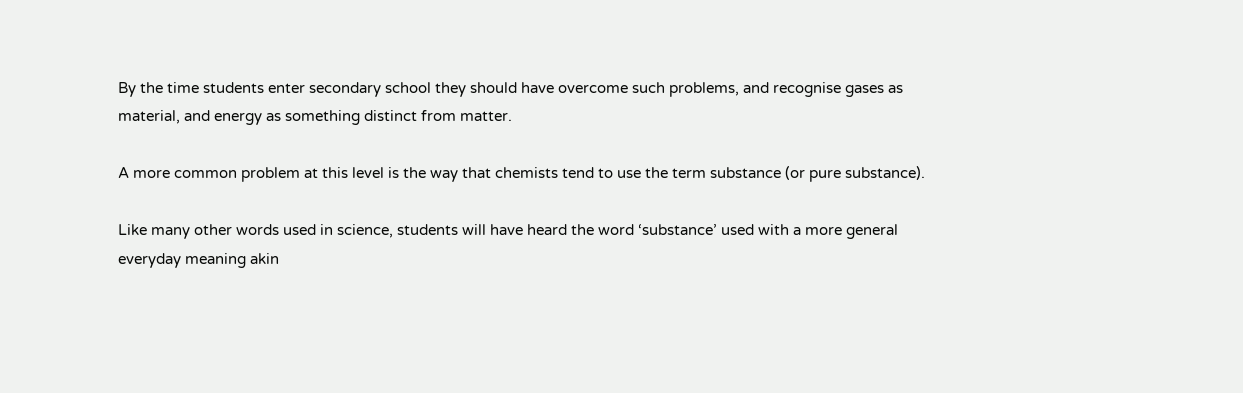By the time students enter secondary school they should have overcome such problems, and recognise gases as material, and energy as something distinct from matter.

A more common problem at this level is the way that chemists tend to use the term substance (or pure substance).

Like many other words used in science, students will have heard the word ‘substance’ used with a more general everyday meaning akin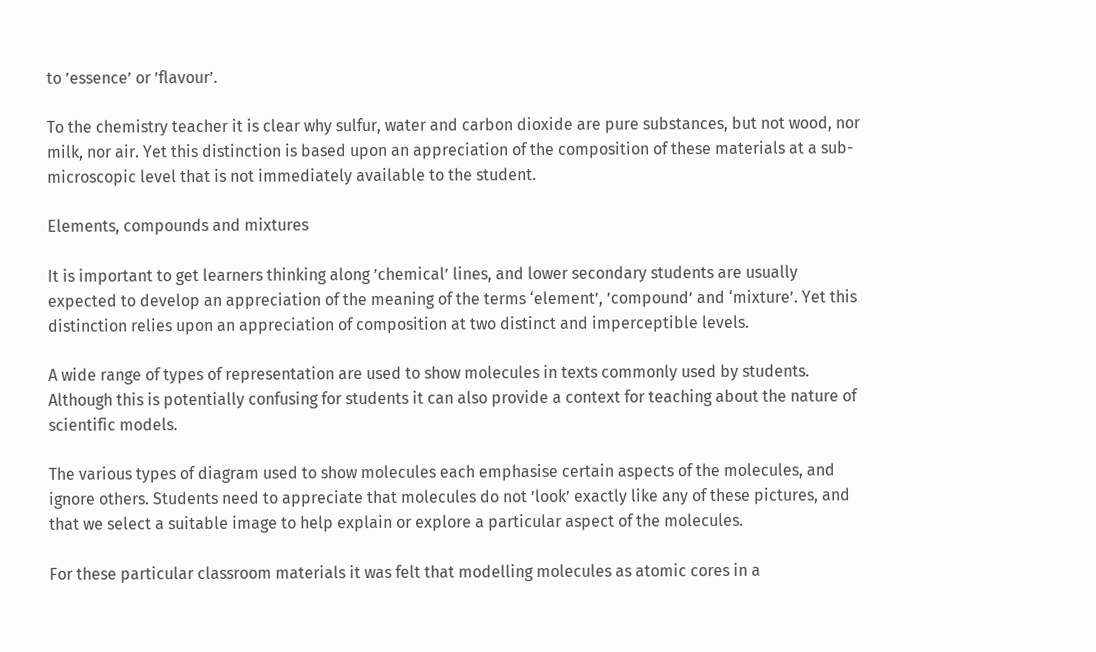to ’essence’ or ’flavour’.

To the chemistry teacher it is clear why sulfur, water and carbon dioxide are pure substances, but not wood, nor milk, nor air. Yet this distinction is based upon an appreciation of the composition of these materials at a sub-microscopic level that is not immediately available to the student.

Elements, compounds and mixtures

It is important to get learners thinking along ’chemical’ lines, and lower secondary students are usually expected to develop an appreciation of the meaning of the terms ‘element’, ’compound’ and ‘mixture’. Yet this distinction relies upon an appreciation of composition at two distinct and imperceptible levels.

A wide range of types of representation are used to show molecules in texts commonly used by students. Although this is potentially confusing for students it can also provide a context for teaching about the nature of scientific models.

The various types of diagram used to show molecules each emphasise certain aspects of the molecules, and ignore others. Students need to appreciate that molecules do not ’look’ exactly like any of these pictures, and that we select a suitable image to help explain or explore a particular aspect of the molecules.

For these particular classroom materials it was felt that modelling molecules as atomic cores in a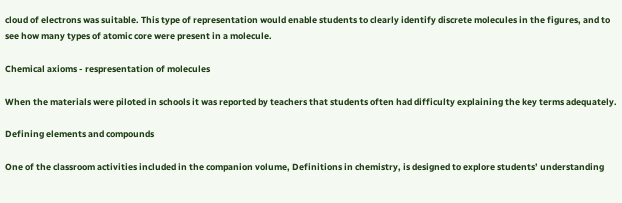cloud of electrons was suitable. This type of representation would enable students to clearly identify discrete molecules in the figures, and to see how many types of atomic core were present in a molecule.

Chemical axioms - respresentation of molecules

When the materials were piloted in schools it was reported by teachers that students often had difficulty explaining the key terms adequately.

Defining elements and compounds

One of the classroom activities included in the companion volume, Definitions in chemistry, is designed to explore students’ understanding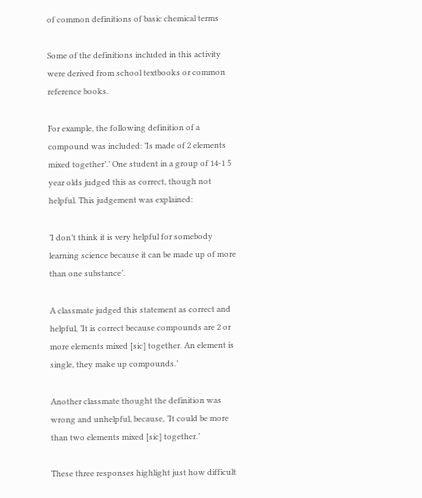of common definitions of basic chemical terms

Some of the definitions included in this activity were derived from school textbooks or common reference books.

For example, the following definition of a compound was included: ’Is made of 2 elements mixed together’.’ One student in a group of 14-1 5 year olds judged this as correct, though not helpful. This judgement was explained:

’I don’t think it is very helpful for somebody learning science because it can be made up of more than one substance’.

A classmate judged this statement as correct and helpful, ’It is correct because compounds are 2 or more elements mixed [sic] together. An element is single, they make up compounds.’

Another classmate thought the definition was wrong and unhelpful, because, ’It could be more than two elements mixed [sic] together.’

These three responses highlight just how difficult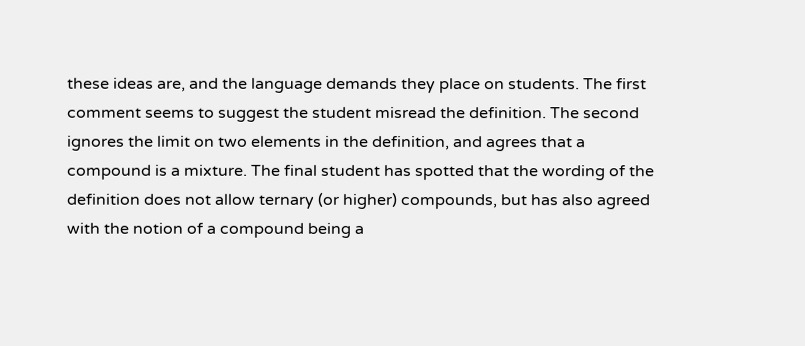these ideas are, and the language demands they place on students. The first comment seems to suggest the student misread the definition. The second ignores the limit on two elements in the definition, and agrees that a compound is a mixture. The final student has spotted that the wording of the definition does not allow ternary (or higher) compounds, but has also agreed with the notion of a compound being a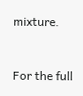mixture.


For the full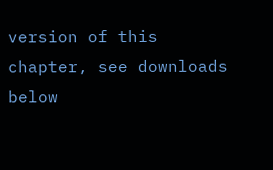version of this chapter, see downloads below